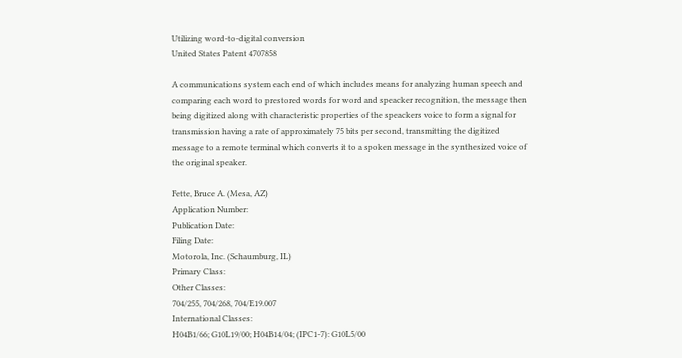Utilizing word-to-digital conversion
United States Patent 4707858

A communications system each end of which includes means for analyzing human speech and comparing each word to prestored words for word and speacker recognition, the message then being digitized along with characteristic properties of the speackers voice to form a signal for transmission having a rate of approximately 75 bits per second, transmitting the digitized message to a remote terminal which converts it to a spoken message in the synthesized voice of the original speaker.

Fette, Bruce A. (Mesa, AZ)
Application Number:
Publication Date:
Filing Date:
Motorola, Inc. (Schaumburg, IL)
Primary Class:
Other Classes:
704/255, 704/268, 704/E19.007
International Classes:
H04B1/66; G10L19/00; H04B14/04; (IPC1-7): G10L5/00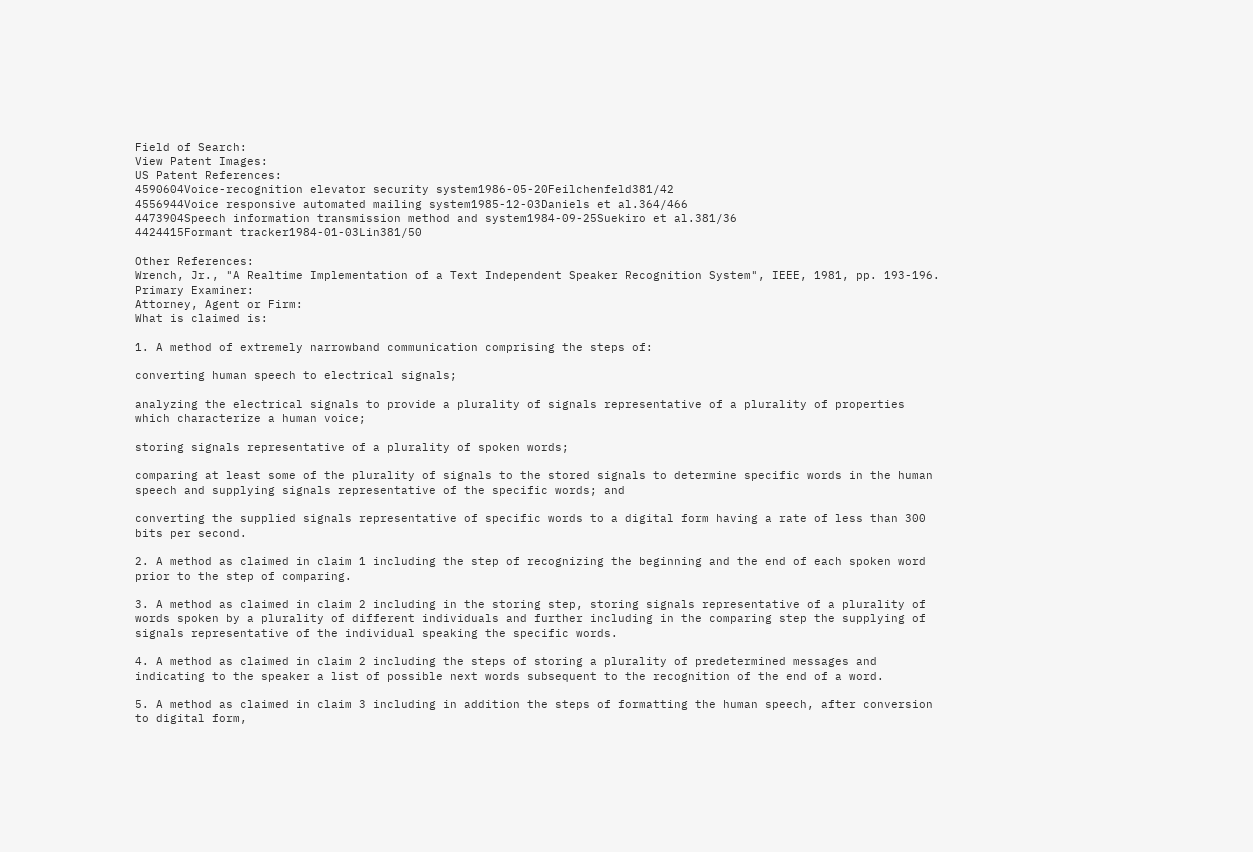Field of Search:
View Patent Images:
US Patent References:
4590604Voice-recognition elevator security system1986-05-20Feilchenfeld381/42
4556944Voice responsive automated mailing system1985-12-03Daniels et al.364/466
4473904Speech information transmission method and system1984-09-25Suekiro et al.381/36
4424415Formant tracker1984-01-03Lin381/50

Other References:
Wrench, Jr., "A Realtime Implementation of a Text Independent Speaker Recognition System", IEEE, 1981, pp. 193-196.
Primary Examiner:
Attorney, Agent or Firm:
What is claimed is:

1. A method of extremely narrowband communication comprising the steps of:

converting human speech to electrical signals;

analyzing the electrical signals to provide a plurality of signals representative of a plurality of properties which characterize a human voice;

storing signals representative of a plurality of spoken words;

comparing at least some of the plurality of signals to the stored signals to determine specific words in the human speech and supplying signals representative of the specific words; and

converting the supplied signals representative of specific words to a digital form having a rate of less than 300 bits per second.

2. A method as claimed in claim 1 including the step of recognizing the beginning and the end of each spoken word prior to the step of comparing.

3. A method as claimed in claim 2 including in the storing step, storing signals representative of a plurality of words spoken by a plurality of different individuals and further including in the comparing step the supplying of signals representative of the individual speaking the specific words.

4. A method as claimed in claim 2 including the steps of storing a plurality of predetermined messages and indicating to the speaker a list of possible next words subsequent to the recognition of the end of a word.

5. A method as claimed in claim 3 including in addition the steps of formatting the human speech, after conversion to digital form,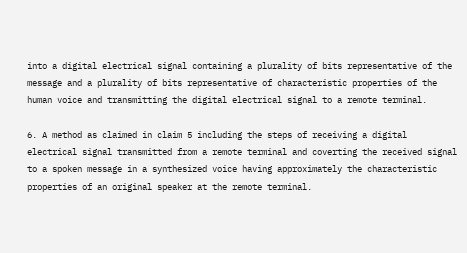into a digital electrical signal containing a plurality of bits representative of the message and a plurality of bits representative of characteristic properties of the human voice and transmitting the digital electrical signal to a remote terminal.

6. A method as claimed in claim 5 including the steps of receiving a digital electrical signal transmitted from a remote terminal and coverting the received signal to a spoken message in a synthesized voice having approximately the characteristic properties of an original speaker at the remote terminal.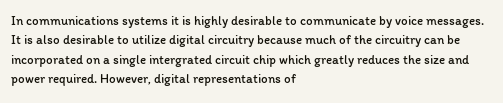In communications systems it is highly desirable to communicate by voice messages. It is also desirable to utilize digital circuitry because much of the circuitry can be incorporated on a single intergrated circuit chip which greatly reduces the size and power required. However, digital representations of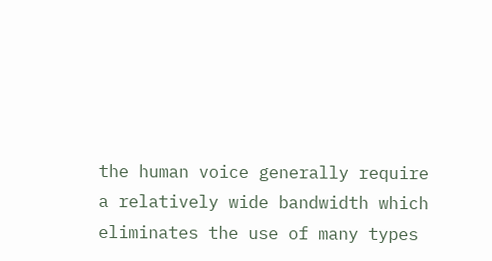the human voice generally require a relatively wide bandwidth which eliminates the use of many types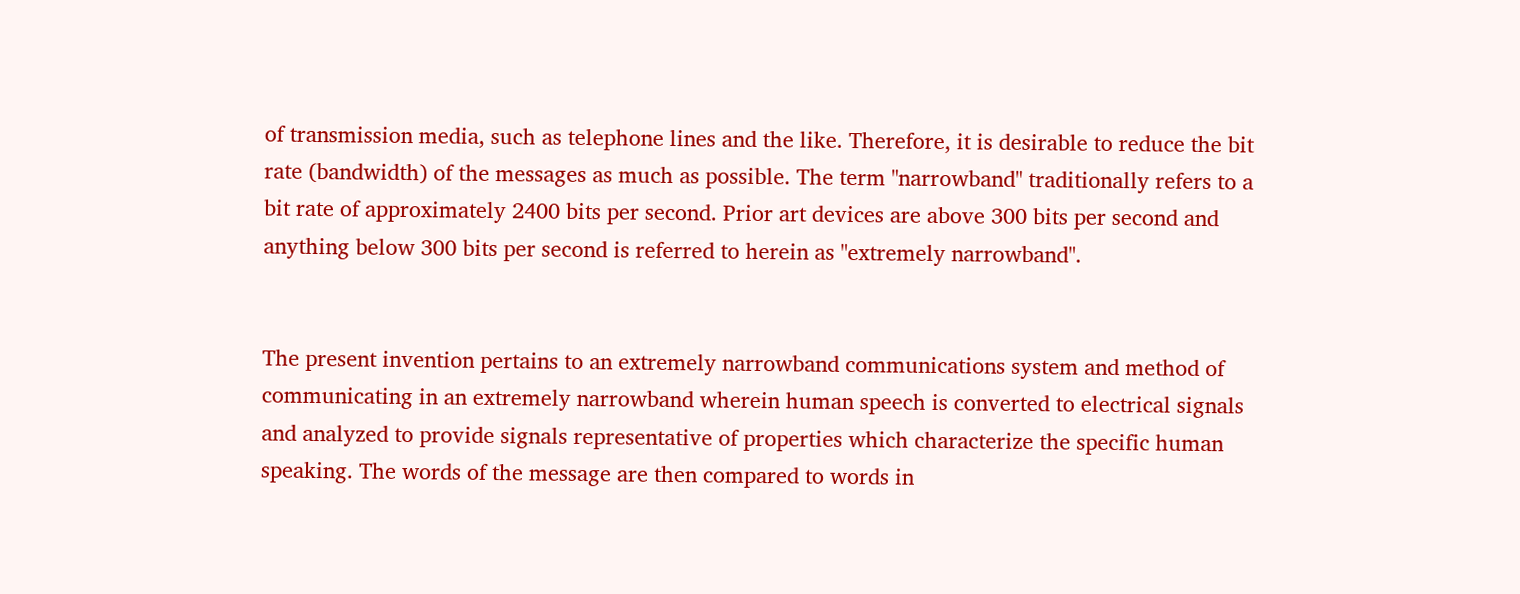of transmission media, such as telephone lines and the like. Therefore, it is desirable to reduce the bit rate (bandwidth) of the messages as much as possible. The term "narrowband" traditionally refers to a bit rate of approximately 2400 bits per second. Prior art devices are above 300 bits per second and anything below 300 bits per second is referred to herein as "extremely narrowband".


The present invention pertains to an extremely narrowband communications system and method of communicating in an extremely narrowband wherein human speech is converted to electrical signals and analyzed to provide signals representative of properties which characterize the specific human speaking. The words of the message are then compared to words in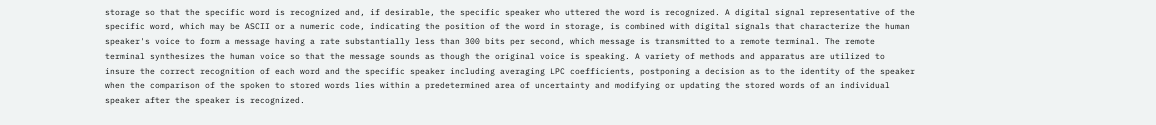storage so that the specific word is recognized and, if desirable, the specific speaker who uttered the word is recognized. A digital signal representative of the specific word, which may be ASCII or a numeric code, indicating the position of the word in storage, is combined with digital signals that characterize the human speaker's voice to form a message having a rate substantially less than 300 bits per second, which message is transmitted to a remote terminal. The remote terminal synthesizes the human voice so that the message sounds as though the original voice is speaking. A variety of methods and apparatus are utilized to insure the correct recognition of each word and the specific speaker including averaging LPC coefficients, postponing a decision as to the identity of the speaker when the comparison of the spoken to stored words lies within a predetermined area of uncertainty and modifying or updating the stored words of an individual speaker after the speaker is recognized.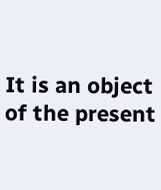It is an object of the present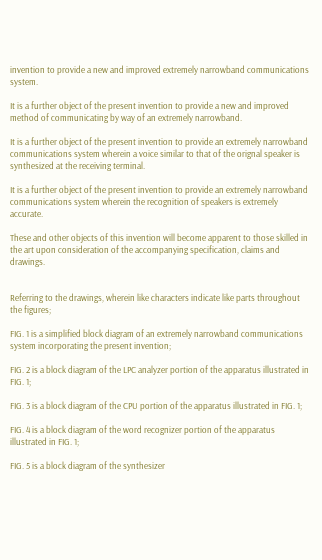invention to provide a new and improved extremely narrowband communications system.

It is a further object of the present invention to provide a new and improved method of communicating by way of an extremely narrowband.

It is a further object of the present invention to provide an extremely narrowband communications system wherein a voice similar to that of the orignal speaker is synthesized at the receiving terminal.

It is a further object of the present invention to provide an extremely narrowband communications system wherein the recognition of speakers is extremely accurate.

These and other objects of this invention will become apparent to those skilled in the art upon consideration of the accompanying specification, claims and drawings.


Referring to the drawings, wherein like characters indicate like parts throughout the figures;

FIG. 1 is a simplified block diagram of an extremely narrowband communications system incorporating the present invention;

FIG. 2 is a block diagram of the LPC analyzer portion of the apparatus illustrated in FIG. 1;

FIG. 3 is a block diagram of the CPU portion of the apparatus illustrated in FIG. 1;

FIG. 4 is a block diagram of the word recognizer portion of the apparatus illustrated in FIG. 1;

FIG. 5 is a block diagram of the synthesizer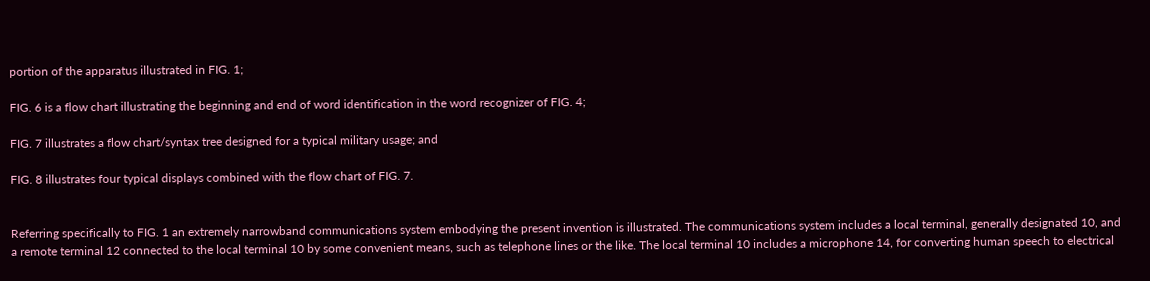portion of the apparatus illustrated in FIG. 1;

FIG. 6 is a flow chart illustrating the beginning and end of word identification in the word recognizer of FIG. 4;

FIG. 7 illustrates a flow chart/syntax tree designed for a typical military usage; and

FIG. 8 illustrates four typical displays combined with the flow chart of FIG. 7.


Referring specifically to FIG. 1 an extremely narrowband communications system embodying the present invention is illustrated. The communications system includes a local terminal, generally designated 10, and a remote terminal 12 connected to the local terminal 10 by some convenient means, such as telephone lines or the like. The local terminal 10 includes a microphone 14, for converting human speech to electrical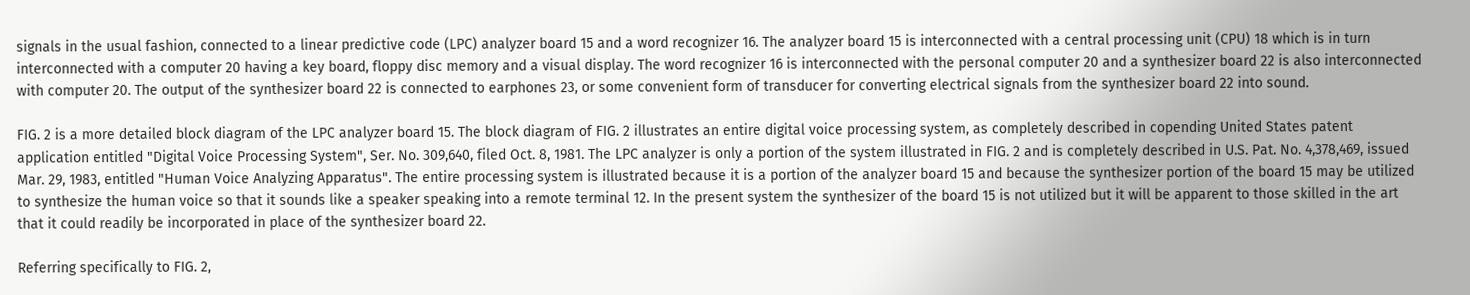signals in the usual fashion, connected to a linear predictive code (LPC) analyzer board 15 and a word recognizer 16. The analyzer board 15 is interconnected with a central processing unit (CPU) 18 which is in turn interconnected with a computer 20 having a key board, floppy disc memory and a visual display. The word recognizer 16 is interconnected with the personal computer 20 and a synthesizer board 22 is also interconnected with computer 20. The output of the synthesizer board 22 is connected to earphones 23, or some convenient form of transducer for converting electrical signals from the synthesizer board 22 into sound.

FIG. 2 is a more detailed block diagram of the LPC analyzer board 15. The block diagram of FIG. 2 illustrates an entire digital voice processing system, as completely described in copending United States patent application entitled "Digital Voice Processing System", Ser. No. 309,640, filed Oct. 8, 1981. The LPC analyzer is only a portion of the system illustrated in FIG. 2 and is completely described in U.S. Pat. No. 4,378,469, issued Mar. 29, 1983, entitled "Human Voice Analyzing Apparatus". The entire processing system is illustrated because it is a portion of the analyzer board 15 and because the synthesizer portion of the board 15 may be utilized to synthesize the human voice so that it sounds like a speaker speaking into a remote terminal 12. In the present system the synthesizer of the board 15 is not utilized but it will be apparent to those skilled in the art that it could readily be incorporated in place of the synthesizer board 22.

Referring specifically to FIG. 2,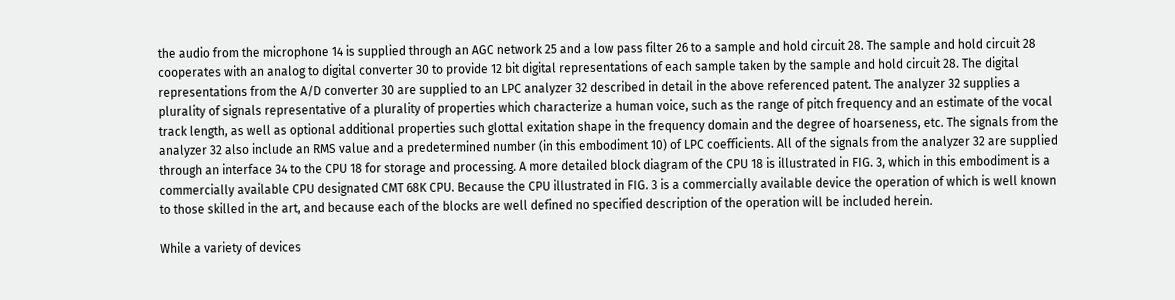the audio from the microphone 14 is supplied through an AGC network 25 and a low pass filter 26 to a sample and hold circuit 28. The sample and hold circuit 28 cooperates with an analog to digital converter 30 to provide 12 bit digital representations of each sample taken by the sample and hold circuit 28. The digital representations from the A/D converter 30 are supplied to an LPC analyzer 32 described in detail in the above referenced patent. The analyzer 32 supplies a plurality of signals representative of a plurality of properties which characterize a human voice, such as the range of pitch frequency and an estimate of the vocal track length, as well as optional additional properties such glottal exitation shape in the frequency domain and the degree of hoarseness, etc. The signals from the analyzer 32 also include an RMS value and a predetermined number (in this embodiment 10) of LPC coefficients. All of the signals from the analyzer 32 are supplied through an interface 34 to the CPU 18 for storage and processing. A more detailed block diagram of the CPU 18 is illustrated in FIG. 3, which in this embodiment is a commercially available CPU designated CMT 68K CPU. Because the CPU illustrated in FIG. 3 is a commercially available device the operation of which is well known to those skilled in the art, and because each of the blocks are well defined no specified description of the operation will be included herein.

While a variety of devices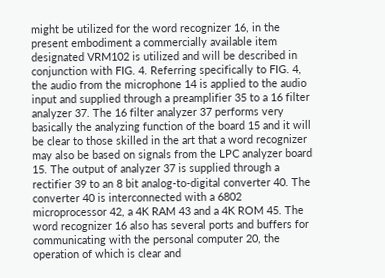might be utilized for the word recognizer 16, in the present embodiment a commercially available item designated VRM102 is utilized and will be described in conjunction with FIG. 4. Referring specifically to FIG. 4, the audio from the microphone 14 is applied to the audio input and supplied through a preamplifier 35 to a 16 filter analyzer 37. The 16 filter analyzer 37 performs very basically the analyzing function of the board 15 and it will be clear to those skilled in the art that a word recognizer may also be based on signals from the LPC analyzer board 15. The output of analyzer 37 is supplied through a rectifier 39 to an 8 bit analog-to-digital converter 40. The converter 40 is interconnected with a 6802 microprocessor 42, a 4K RAM 43 and a 4K ROM 45. The word recognizer 16 also has several ports and buffers for communicating with the personal computer 20, the operation of which is clear and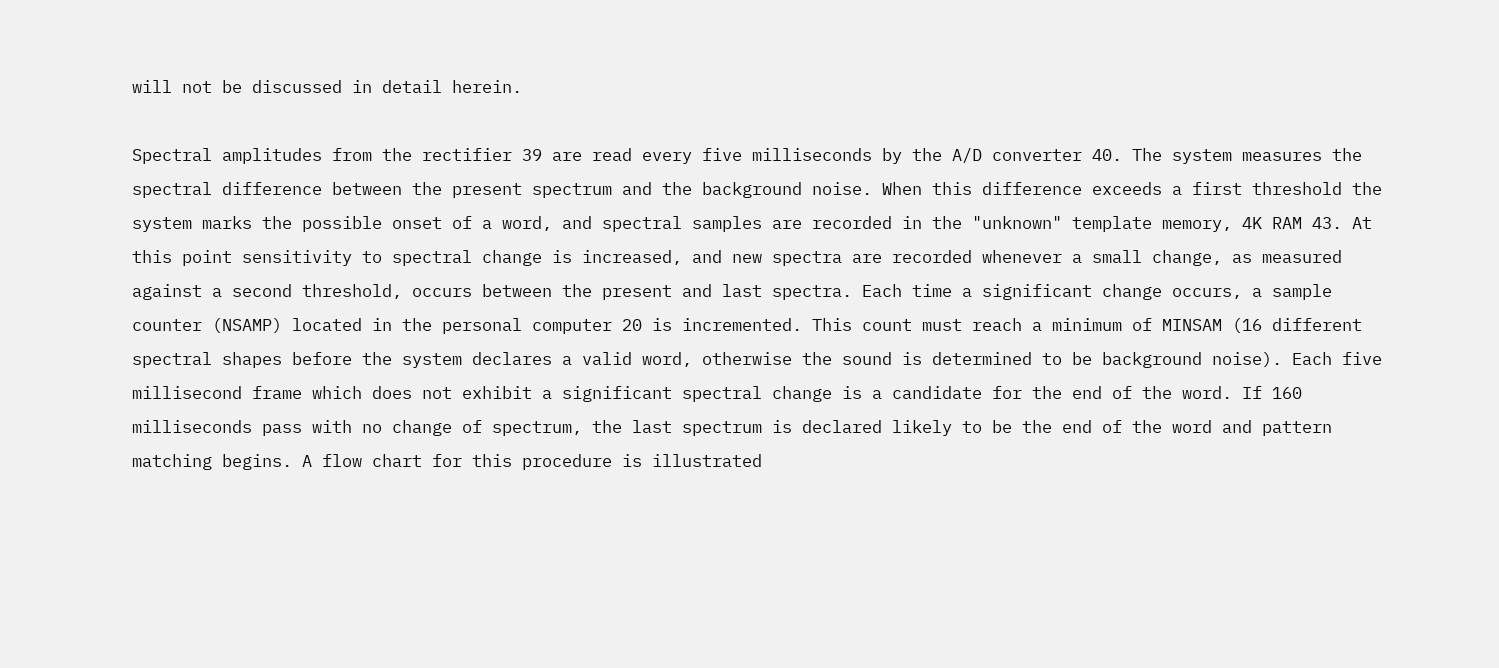will not be discussed in detail herein.

Spectral amplitudes from the rectifier 39 are read every five milliseconds by the A/D converter 40. The system measures the spectral difference between the present spectrum and the background noise. When this difference exceeds a first threshold the system marks the possible onset of a word, and spectral samples are recorded in the "unknown" template memory, 4K RAM 43. At this point sensitivity to spectral change is increased, and new spectra are recorded whenever a small change, as measured against a second threshold, occurs between the present and last spectra. Each time a significant change occurs, a sample counter (NSAMP) located in the personal computer 20 is incremented. This count must reach a minimum of MINSAM (16 different spectral shapes before the system declares a valid word, otherwise the sound is determined to be background noise). Each five millisecond frame which does not exhibit a significant spectral change is a candidate for the end of the word. If 160 milliseconds pass with no change of spectrum, the last spectrum is declared likely to be the end of the word and pattern matching begins. A flow chart for this procedure is illustrated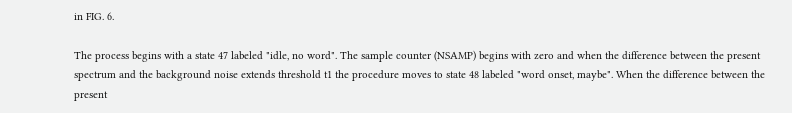in FIG. 6.

The process begins with a state 47 labeled "idle, no word". The sample counter (NSAMP) begins with zero and when the difference between the present spectrum and the background noise extends threshold t1 the procedure moves to state 48 labeled "word onset, maybe". When the difference between the present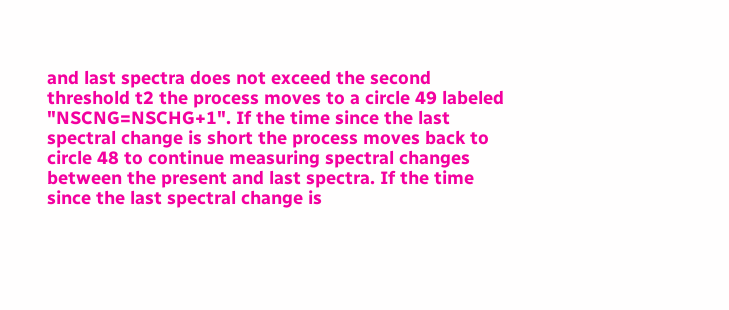and last spectra does not exceed the second threshold t2 the process moves to a circle 49 labeled "NSCNG=NSCHG+1". If the time since the last spectral change is short the process moves back to circle 48 to continue measuring spectral changes between the present and last spectra. If the time since the last spectral change is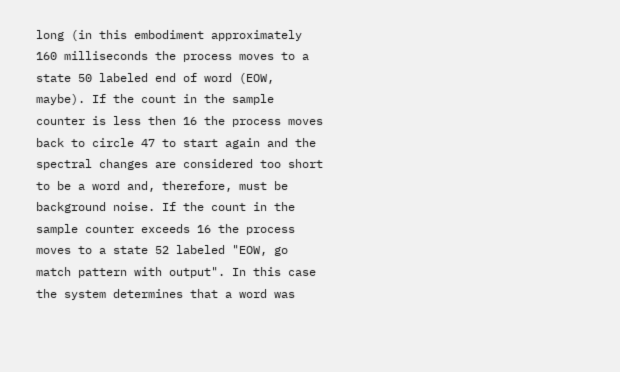long (in this embodiment approximately 160 milliseconds the process moves to a state 50 labeled end of word (EOW, maybe). If the count in the sample counter is less then 16 the process moves back to circle 47 to start again and the spectral changes are considered too short to be a word and, therefore, must be background noise. If the count in the sample counter exceeds 16 the process moves to a state 52 labeled "EOW, go match pattern with output". In this case the system determines that a word was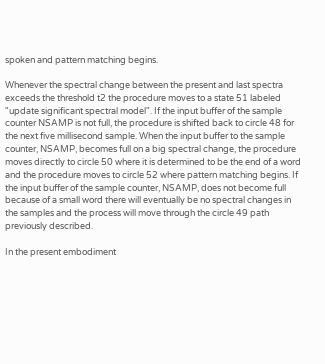spoken and pattern matching begins.

Whenever the spectral change between the present and last spectra exceeds the threshold t2 the procedure moves to a state 51 labeled "update significant spectral model". If the input buffer of the sample counter NSAMP is not full, the procedure is shifted back to circle 48 for the next five millisecond sample. When the input buffer to the sample counter, NSAMP, becomes full on a big spectral change, the procedure moves directly to circle 50 where it is determined to be the end of a word and the procedure moves to circle 52 where pattern matching begins. If the input buffer of the sample counter, NSAMP, does not become full because of a small word there will eventually be no spectral changes in the samples and the process will move through the circle 49 path previously described.

In the present embodiment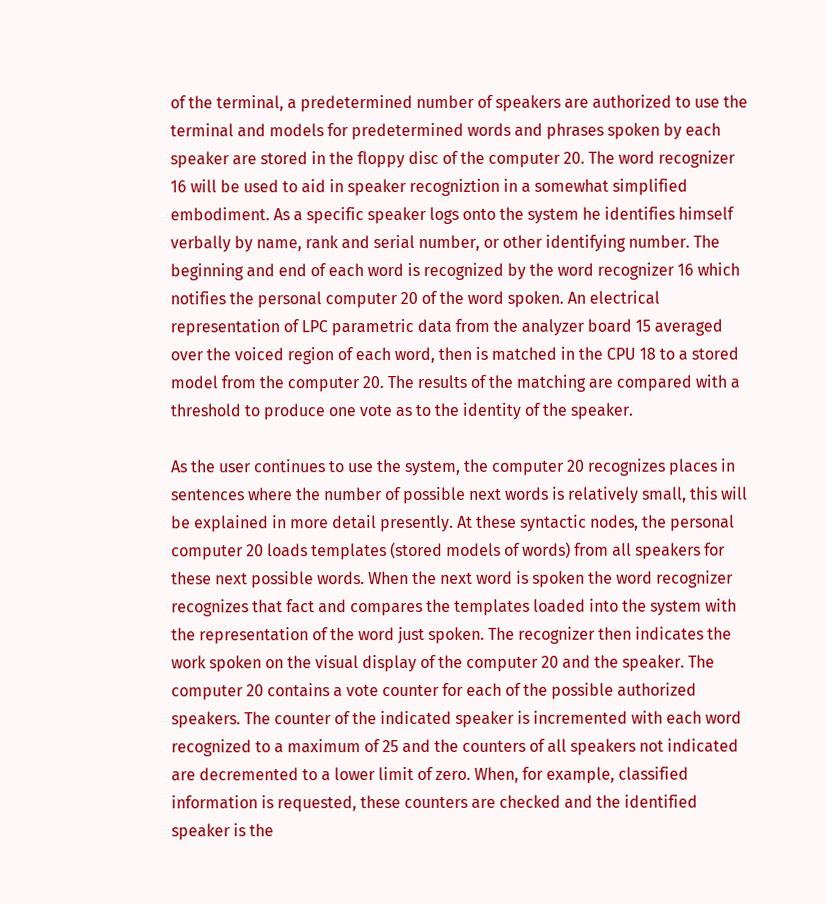of the terminal, a predetermined number of speakers are authorized to use the terminal and models for predetermined words and phrases spoken by each speaker are stored in the floppy disc of the computer 20. The word recognizer 16 will be used to aid in speaker recogniztion in a somewhat simplified embodiment. As a specific speaker logs onto the system he identifies himself verbally by name, rank and serial number, or other identifying number. The beginning and end of each word is recognized by the word recognizer 16 which notifies the personal computer 20 of the word spoken. An electrical representation of LPC parametric data from the analyzer board 15 averaged over the voiced region of each word, then is matched in the CPU 18 to a stored model from the computer 20. The results of the matching are compared with a threshold to produce one vote as to the identity of the speaker.

As the user continues to use the system, the computer 20 recognizes places in sentences where the number of possible next words is relatively small, this will be explained in more detail presently. At these syntactic nodes, the personal computer 20 loads templates (stored models of words) from all speakers for these next possible words. When the next word is spoken the word recognizer recognizes that fact and compares the templates loaded into the system with the representation of the word just spoken. The recognizer then indicates the work spoken on the visual display of the computer 20 and the speaker. The computer 20 contains a vote counter for each of the possible authorized speakers. The counter of the indicated speaker is incremented with each word recognized to a maximum of 25 and the counters of all speakers not indicated are decremented to a lower limit of zero. When, for example, classified information is requested, these counters are checked and the identified speaker is the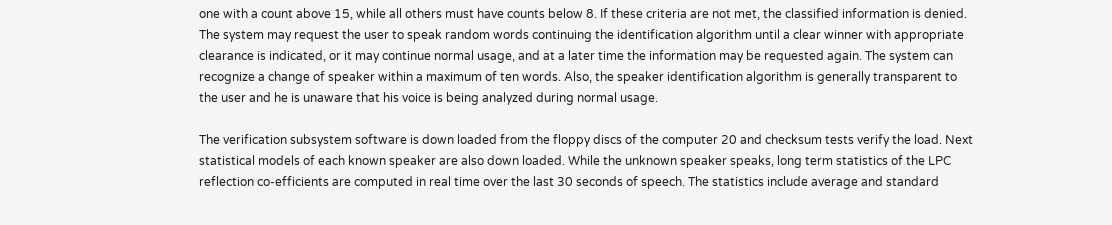one with a count above 15, while all others must have counts below 8. If these criteria are not met, the classified information is denied. The system may request the user to speak random words continuing the identification algorithm until a clear winner with appropriate clearance is indicated, or it may continue normal usage, and at a later time the information may be requested again. The system can recognize a change of speaker within a maximum of ten words. Also, the speaker identification algorithm is generally transparent to the user and he is unaware that his voice is being analyzed during normal usage.

The verification subsystem software is down loaded from the floppy discs of the computer 20 and checksum tests verify the load. Next statistical models of each known speaker are also down loaded. While the unknown speaker speaks, long term statistics of the LPC reflection co-efficients are computed in real time over the last 30 seconds of speech. The statistics include average and standard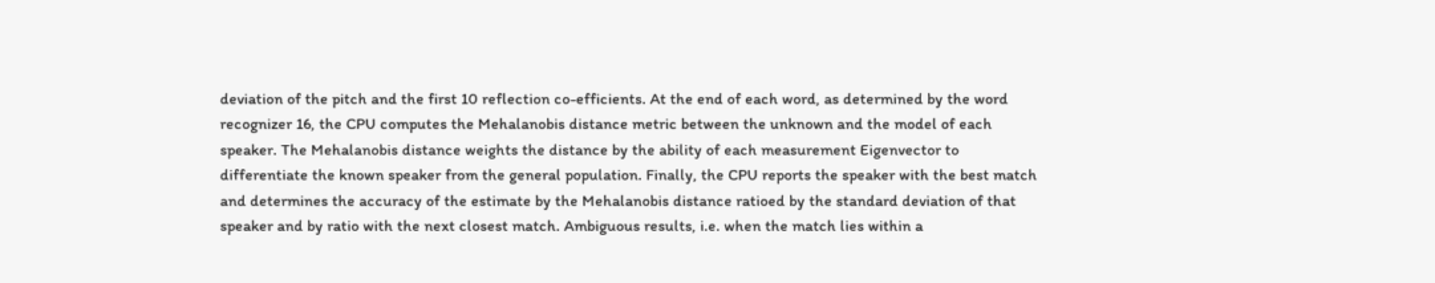deviation of the pitch and the first 10 reflection co-efficients. At the end of each word, as determined by the word recognizer 16, the CPU computes the Mehalanobis distance metric between the unknown and the model of each speaker. The Mehalanobis distance weights the distance by the ability of each measurement Eigenvector to differentiate the known speaker from the general population. Finally, the CPU reports the speaker with the best match and determines the accuracy of the estimate by the Mehalanobis distance ratioed by the standard deviation of that speaker and by ratio with the next closest match. Ambiguous results, i.e. when the match lies within a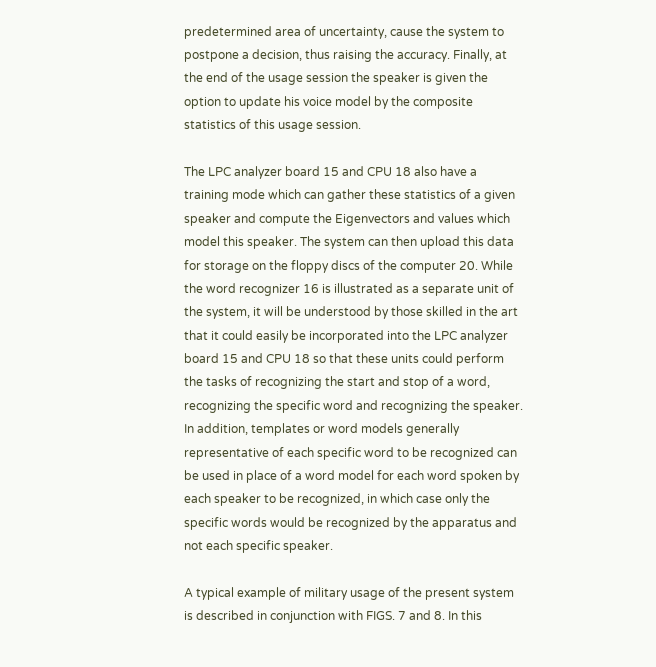predetermined area of uncertainty, cause the system to postpone a decision, thus raising the accuracy. Finally, at the end of the usage session the speaker is given the option to update his voice model by the composite statistics of this usage session.

The LPC analyzer board 15 and CPU 18 also have a training mode which can gather these statistics of a given speaker and compute the Eigenvectors and values which model this speaker. The system can then upload this data for storage on the floppy discs of the computer 20. While the word recognizer 16 is illustrated as a separate unit of the system, it will be understood by those skilled in the art that it could easily be incorporated into the LPC analyzer board 15 and CPU 18 so that these units could perform the tasks of recognizing the start and stop of a word, recognizing the specific word and recognizing the speaker. In addition, templates or word models generally representative of each specific word to be recognized can be used in place of a word model for each word spoken by each speaker to be recognized, in which case only the specific words would be recognized by the apparatus and not each specific speaker.

A typical example of military usage of the present system is described in conjunction with FIGS. 7 and 8. In this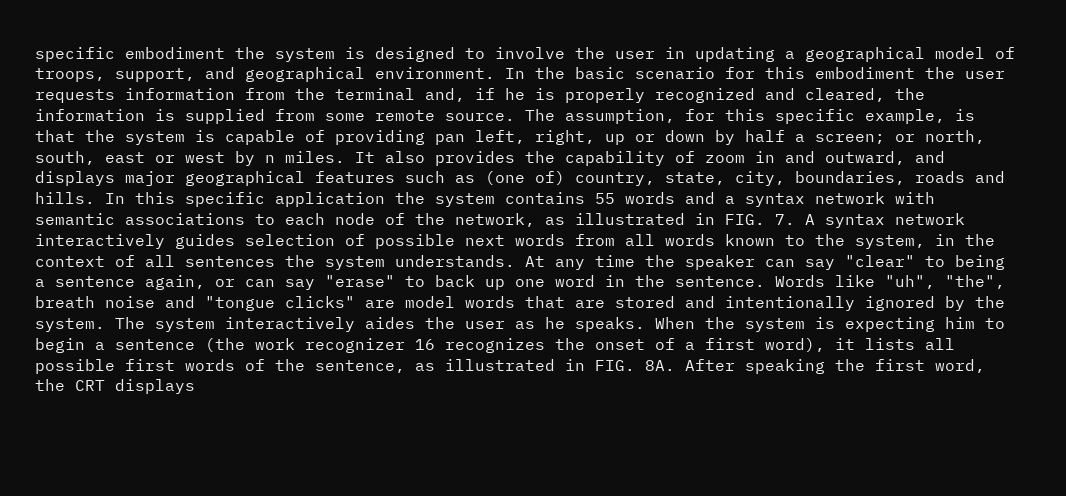specific embodiment the system is designed to involve the user in updating a geographical model of troops, support, and geographical environment. In the basic scenario for this embodiment the user requests information from the terminal and, if he is properly recognized and cleared, the information is supplied from some remote source. The assumption, for this specific example, is that the system is capable of providing pan left, right, up or down by half a screen; or north, south, east or west by n miles. It also provides the capability of zoom in and outward, and displays major geographical features such as (one of) country, state, city, boundaries, roads and hills. In this specific application the system contains 55 words and a syntax network with semantic associations to each node of the network, as illustrated in FIG. 7. A syntax network interactively guides selection of possible next words from all words known to the system, in the context of all sentences the system understands. At any time the speaker can say "clear" to being a sentence again, or can say "erase" to back up one word in the sentence. Words like "uh", "the", breath noise and "tongue clicks" are model words that are stored and intentionally ignored by the system. The system interactively aides the user as he speaks. When the system is expecting him to begin a sentence (the work recognizer 16 recognizes the onset of a first word), it lists all possible first words of the sentence, as illustrated in FIG. 8A. After speaking the first word, the CRT displays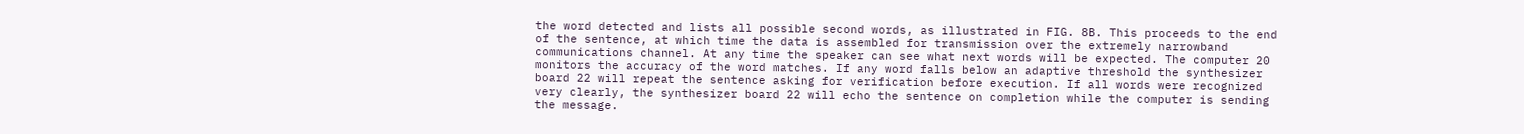the word detected and lists all possible second words, as illustrated in FIG. 8B. This proceeds to the end of the sentence, at which time the data is assembled for transmission over the extremely narrowband communications channel. At any time the speaker can see what next words will be expected. The computer 20 monitors the accuracy of the word matches. If any word falls below an adaptive threshold the synthesizer board 22 will repeat the sentence asking for verification before execution. If all words were recognized very clearly, the synthesizer board 22 will echo the sentence on completion while the computer is sending the message.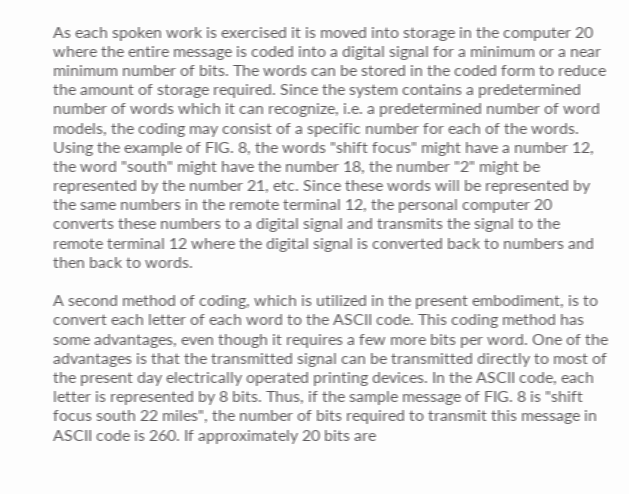As each spoken work is exercised it is moved into storage in the computer 20 where the entire message is coded into a digital signal for a minimum or a near minimum number of bits. The words can be stored in the coded form to reduce the amount of storage required. Since the system contains a predetermined number of words which it can recognize, i.e. a predetermined number of word models, the coding may consist of a specific number for each of the words. Using the example of FIG. 8, the words "shift focus" might have a number 12, the word "south" might have the number 18, the number "2" might be represented by the number 21, etc. Since these words will be represented by the same numbers in the remote terminal 12, the personal computer 20 converts these numbers to a digital signal and transmits the signal to the remote terminal 12 where the digital signal is converted back to numbers and then back to words.

A second method of coding, which is utilized in the present embodiment, is to convert each letter of each word to the ASCII code. This coding method has some advantages, even though it requires a few more bits per word. One of the advantages is that the transmitted signal can be transmitted directly to most of the present day electrically operated printing devices. In the ASCII code, each letter is represented by 8 bits. Thus, if the sample message of FIG. 8 is "shift focus south 22 miles", the number of bits required to transmit this message in ASCII code is 260. If approximately 20 bits are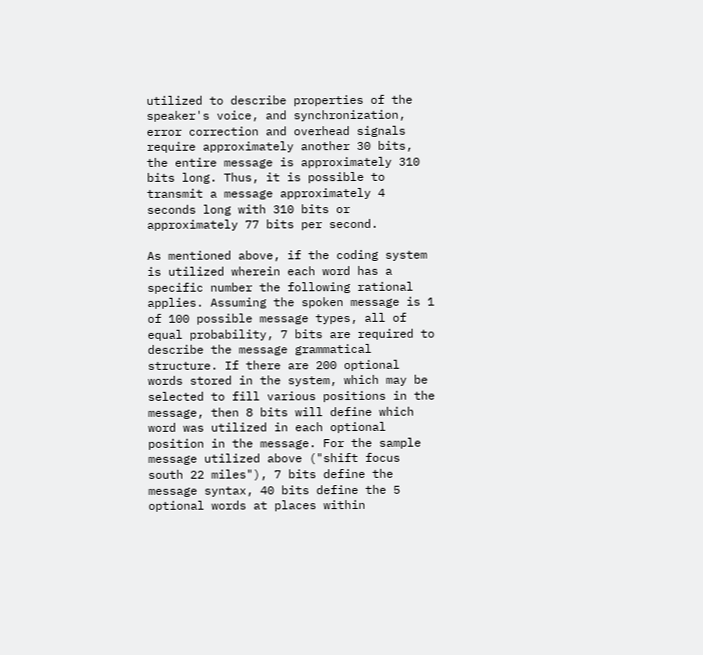utilized to describe properties of the speaker's voice, and synchronization, error correction and overhead signals require approximately another 30 bits, the entire message is approximately 310 bits long. Thus, it is possible to transmit a message approximately 4 seconds long with 310 bits or approximately 77 bits per second.

As mentioned above, if the coding system is utilized wherein each word has a specific number the following rational applies. Assuming the spoken message is 1 of 100 possible message types, all of equal probability, 7 bits are required to describe the message grammatical structure. If there are 200 optional words stored in the system, which may be selected to fill various positions in the message, then 8 bits will define which word was utilized in each optional position in the message. For the sample message utilized above ("shift focus south 22 miles"), 7 bits define the message syntax, 40 bits define the 5 optional words at places within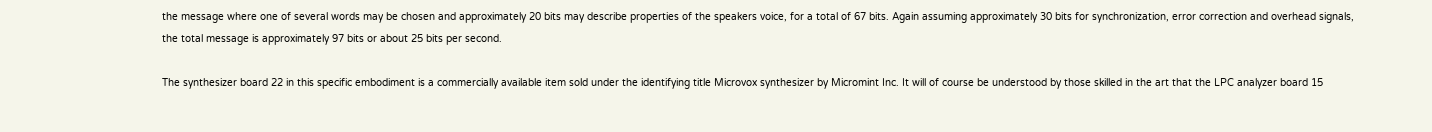the message where one of several words may be chosen and approximately 20 bits may describe properties of the speakers voice, for a total of 67 bits. Again assuming approximately 30 bits for synchronization, error correction and overhead signals, the total message is approximately 97 bits or about 25 bits per second.

The synthesizer board 22 in this specific embodiment is a commercially available item sold under the identifying title Microvox synthesizer by Micromint Inc. It will of course be understood by those skilled in the art that the LPC analyzer board 15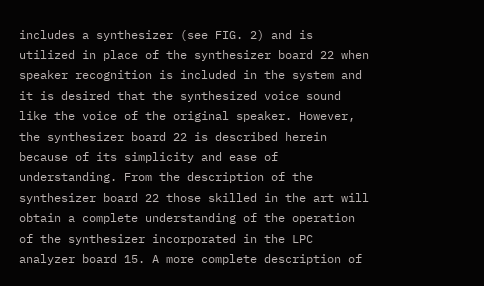includes a synthesizer (see FIG. 2) and is utilized in place of the synthesizer board 22 when speaker recognition is included in the system and it is desired that the synthesized voice sound like the voice of the original speaker. However, the synthesizer board 22 is described herein because of its simplicity and ease of understanding. From the description of the synthesizer board 22 those skilled in the art will obtain a complete understanding of the operation of the synthesizer incorporated in the LPC analyzer board 15. A more complete description of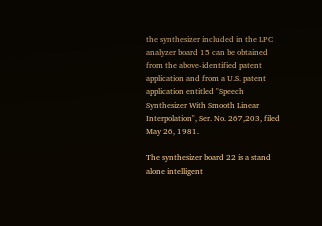the synthesizer included in the LPC analyzer board 15 can be obtained from the above-identified patent application and from a U.S. patent application entitled "Speech Synthesizer With Smooth Linear Interpolation", Ser. No. 267,203, filed May 26, 1981.

The synthesizer board 22 is a stand alone intelligent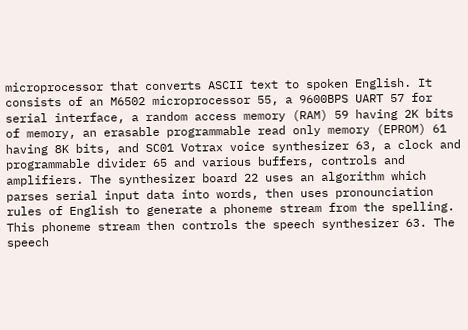microprocessor that converts ASCII text to spoken English. It consists of an M6502 microprocessor 55, a 9600BPS UART 57 for serial interface, a random access memory (RAM) 59 having 2K bits of memory, an erasable programmable read only memory (EPROM) 61 having 8K bits, and SC01 Votrax voice synthesizer 63, a clock and programmable divider 65 and various buffers, controls and amplifiers. The synthesizer board 22 uses an algorithm which parses serial input data into words, then uses pronounciation rules of English to generate a phoneme stream from the spelling. This phoneme stream then controls the speech synthesizer 63. The speech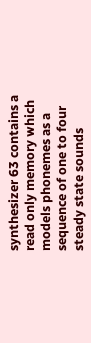synthesizer 63 contains a read only memory which models phonemes as a sequence of one to four steady state sounds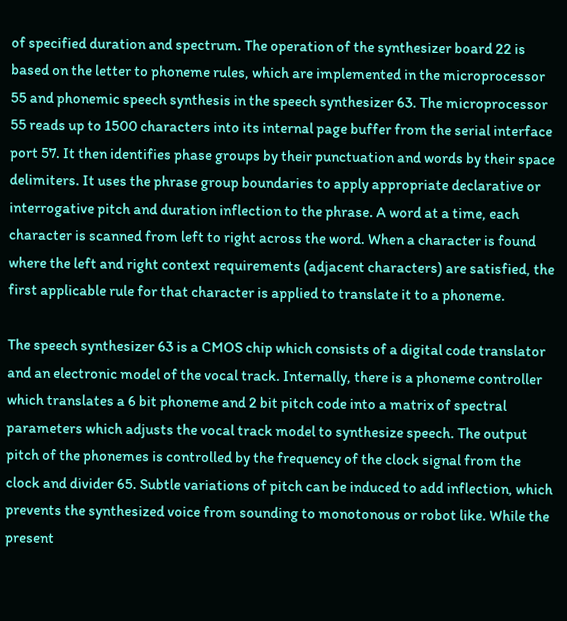of specified duration and spectrum. The operation of the synthesizer board 22 is based on the letter to phoneme rules, which are implemented in the microprocessor 55 and phonemic speech synthesis in the speech synthesizer 63. The microprocessor 55 reads up to 1500 characters into its internal page buffer from the serial interface port 57. It then identifies phase groups by their punctuation and words by their space delimiters. It uses the phrase group boundaries to apply appropriate declarative or interrogative pitch and duration inflection to the phrase. A word at a time, each character is scanned from left to right across the word. When a character is found where the left and right context requirements (adjacent characters) are satisfied, the first applicable rule for that character is applied to translate it to a phoneme.

The speech synthesizer 63 is a CMOS chip which consists of a digital code translator and an electronic model of the vocal track. Internally, there is a phoneme controller which translates a 6 bit phoneme and 2 bit pitch code into a matrix of spectral parameters which adjusts the vocal track model to synthesize speech. The output pitch of the phonemes is controlled by the frequency of the clock signal from the clock and divider 65. Subtle variations of pitch can be induced to add inflection, which prevents the synthesized voice from sounding to monotonous or robot like. While the present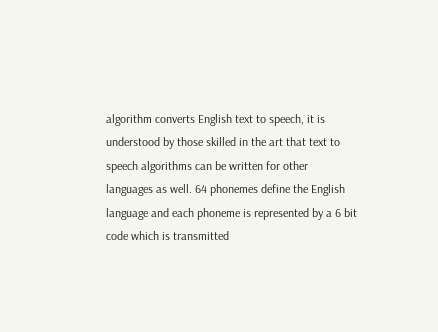algorithm converts English text to speech, it is understood by those skilled in the art that text to speech algorithms can be written for other languages as well. 64 phonemes define the English language and each phoneme is represented by a 6 bit code which is transmitted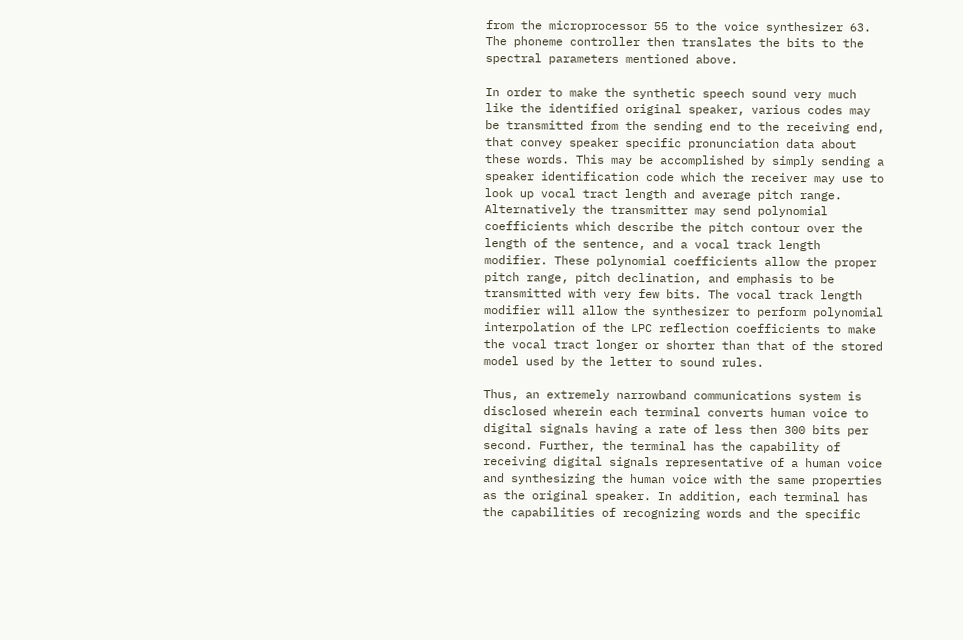from the microprocessor 55 to the voice synthesizer 63. The phoneme controller then translates the bits to the spectral parameters mentioned above.

In order to make the synthetic speech sound very much like the identified original speaker, various codes may be transmitted from the sending end to the receiving end, that convey speaker specific pronunciation data about these words. This may be accomplished by simply sending a speaker identification code which the receiver may use to look up vocal tract length and average pitch range. Alternatively the transmitter may send polynomial coefficients which describe the pitch contour over the length of the sentence, and a vocal track length modifier. These polynomial coefficients allow the proper pitch range, pitch declination, and emphasis to be transmitted with very few bits. The vocal track length modifier will allow the synthesizer to perform polynomial interpolation of the LPC reflection coefficients to make the vocal tract longer or shorter than that of the stored model used by the letter to sound rules.

Thus, an extremely narrowband communications system is disclosed wherein each terminal converts human voice to digital signals having a rate of less then 300 bits per second. Further, the terminal has the capability of receiving digital signals representative of a human voice and synthesizing the human voice with the same properties as the original speaker. In addition, each terminal has the capabilities of recognizing words and the specific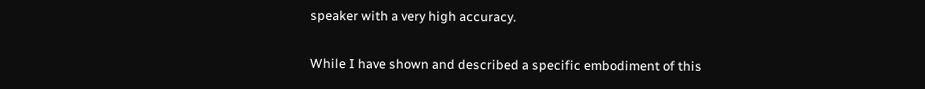speaker with a very high accuracy.

While I have shown and described a specific embodiment of this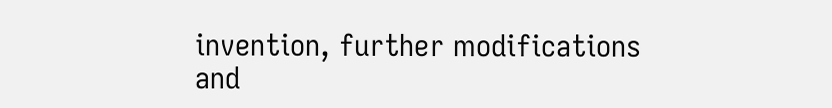invention, further modifications and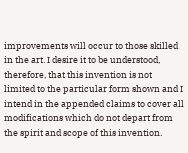improvements will occur to those skilled in the art. I desire it to be understood, therefore, that this invention is not limited to the particular form shown and I intend in the appended claims to cover all modifications which do not depart from the spirit and scope of this invention.